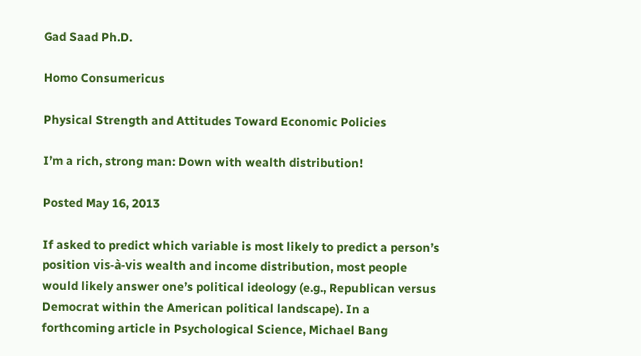Gad Saad Ph.D.

Homo Consumericus

Physical Strength and Attitudes Toward Economic Policies

I’m a rich, strong man: Down with wealth distribution!

Posted May 16, 2013

If asked to predict which variable is most likely to predict a person’s position vis-à-vis wealth and income distribution, most people would likely answer one’s political ideology (e.g., Republican versus Democrat within the American political landscape). In a forthcoming article in Psychological Science, Michael Bang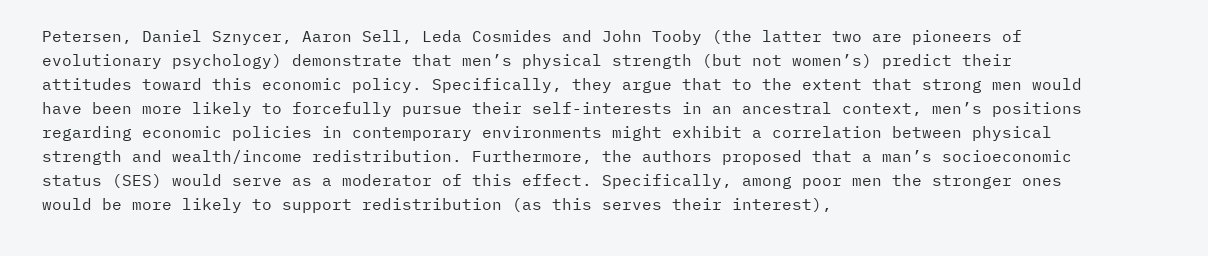Petersen, Daniel Sznycer, Aaron Sell, Leda Cosmides and John Tooby (the latter two are pioneers of evolutionary psychology) demonstrate that men’s physical strength (but not women’s) predict their attitudes toward this economic policy. Specifically, they argue that to the extent that strong men would have been more likely to forcefully pursue their self-interests in an ancestral context, men’s positions regarding economic policies in contemporary environments might exhibit a correlation between physical strength and wealth/income redistribution. Furthermore, the authors proposed that a man’s socioeconomic status (SES) would serve as a moderator of this effect. Specifically, among poor men the stronger ones would be more likely to support redistribution (as this serves their interest),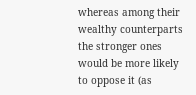whereas among their wealthy counterparts the stronger ones would be more likely to oppose it (as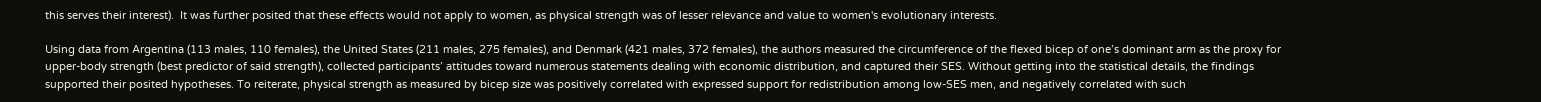this serves their interest).  It was further posited that these effects would not apply to women, as physical strength was of lesser relevance and value to women's evolutionary interests.

Using data from Argentina (113 males, 110 females), the United States (211 males, 275 females), and Denmark (421 males, 372 females), the authors measured the circumference of the flexed bicep of one’s dominant arm as the proxy for upper-body strength (best predictor of said strength), collected participants’ attitudes toward numerous statements dealing with economic distribution, and captured their SES. Without getting into the statistical details, the findings supported their posited hypotheses. To reiterate, physical strength as measured by bicep size was positively correlated with expressed support for redistribution among low-SES men, and negatively correlated with such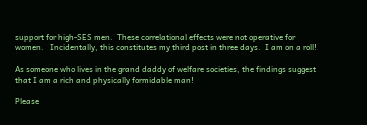support for high-SES men.  These correlational effects were not operative for women.   Incidentally, this constitutes my third post in three days.  I am on a roll!

As someone who lives in the grand daddy of welfare societies, the findings suggest that I am a rich and physically formidable man!

Please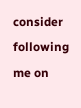consider following me on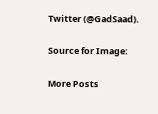Twitter (@GadSaad).

Source for Image:

More Posts